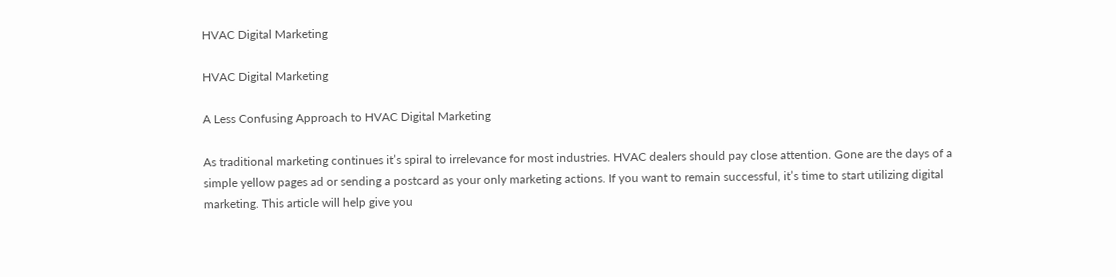HVAC Digital Marketing

HVAC Digital Marketing

A Less Confusing Approach to HVAC Digital Marketing

As traditional marketing continues it’s spiral to irrelevance for most industries. HVAC dealers should pay close attention. Gone are the days of a simple yellow pages ad or sending a postcard as your only marketing actions. If you want to remain successful, it’s time to start utilizing digital marketing. This article will help give you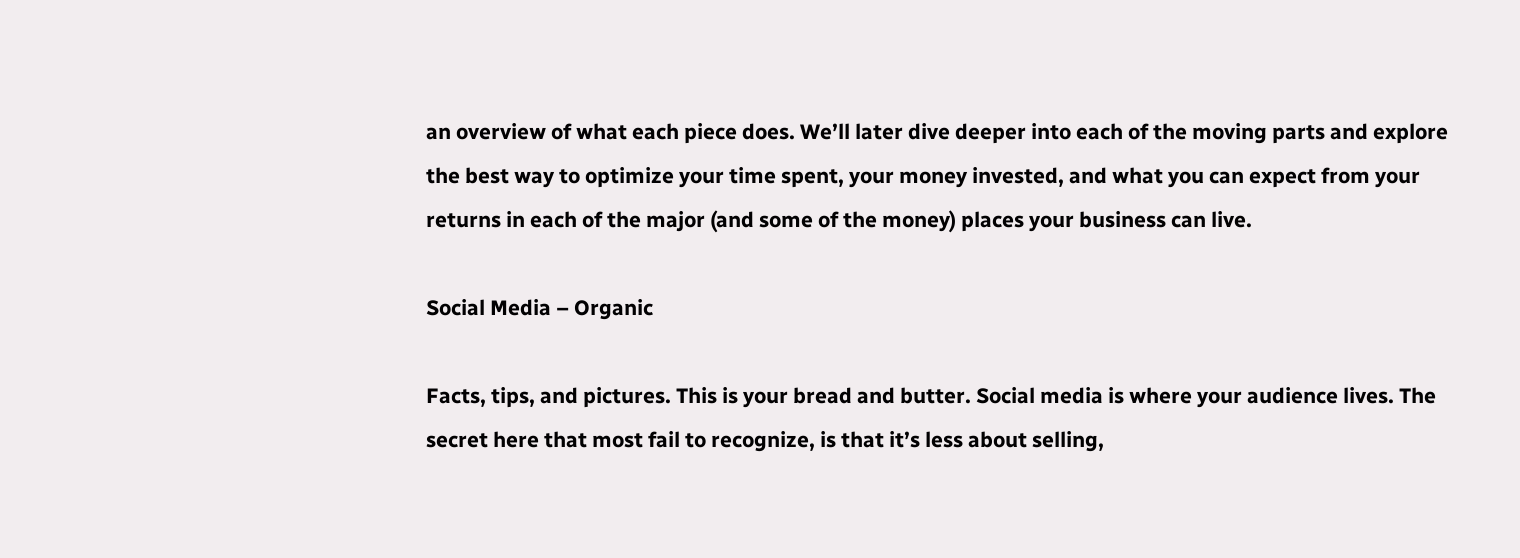an overview of what each piece does. We’ll later dive deeper into each of the moving parts and explore the best way to optimize your time spent, your money invested, and what you can expect from your returns in each of the major (and some of the money) places your business can live.

Social Media – Organic

Facts, tips, and pictures. This is your bread and butter. Social media is where your audience lives. The secret here that most fail to recognize, is that it’s less about selling,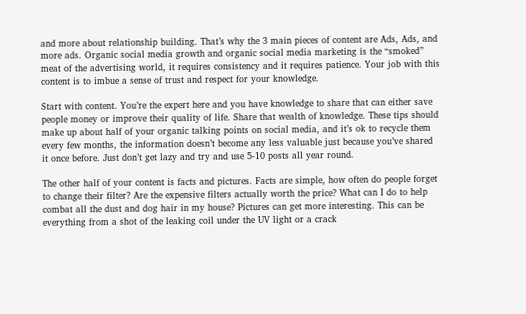and more about relationship building. That’s why the 3 main pieces of content are Ads, Ads, and more ads. Organic social media growth and organic social media marketing is the “smoked” meat of the advertising world, it requires consistency and it requires patience. Your job with this content is to imbue a sense of trust and respect for your knowledge.

Start with content. You’re the expert here and you have knowledge to share that can either save people money or improve their quality of life. Share that wealth of knowledge. These tips should make up about half of your organic talking points on social media, and it’s ok to recycle them every few months, the information doesn’t become any less valuable just because you’ve shared it once before. Just don’t get lazy and try and use 5-10 posts all year round.

The other half of your content is facts and pictures. Facts are simple, how often do people forget to change their filter? Are the expensive filters actually worth the price? What can I do to help combat all the dust and dog hair in my house? Pictures can get more interesting. This can be everything from a shot of the leaking coil under the UV light or a crack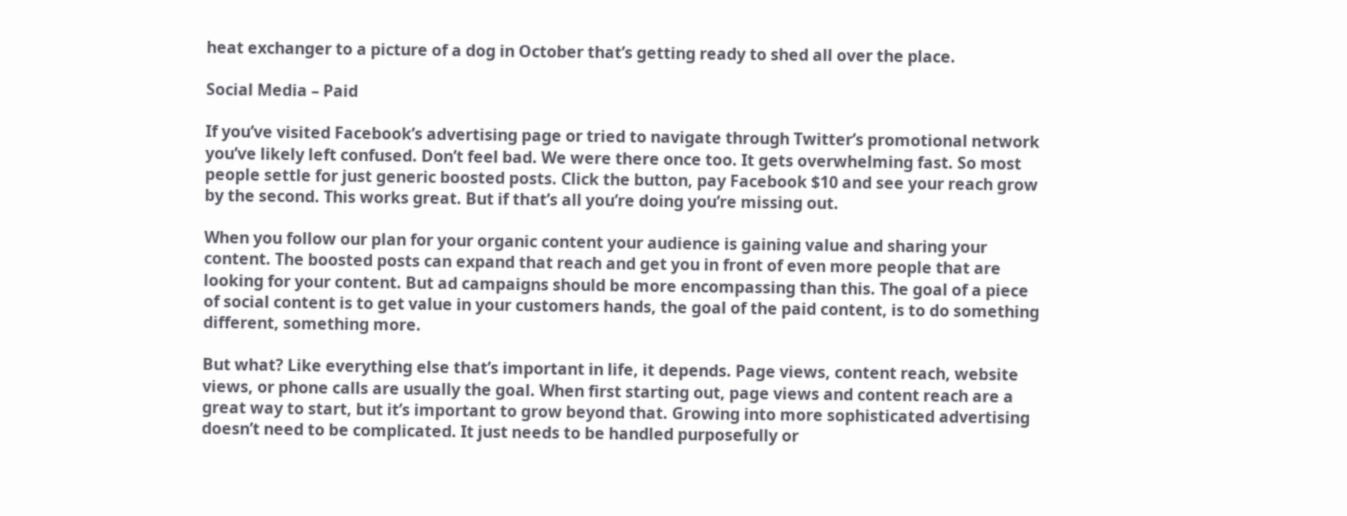heat exchanger to a picture of a dog in October that’s getting ready to shed all over the place.

Social Media – Paid

If you’ve visited Facebook’s advertising page or tried to navigate through Twitter’s promotional network you’ve likely left confused. Don’t feel bad. We were there once too. It gets overwhelming fast. So most people settle for just generic boosted posts. Click the button, pay Facebook $10 and see your reach grow by the second. This works great. But if that’s all you’re doing you’re missing out.

When you follow our plan for your organic content your audience is gaining value and sharing your content. The boosted posts can expand that reach and get you in front of even more people that are looking for your content. But ad campaigns should be more encompassing than this. The goal of a piece of social content is to get value in your customers hands, the goal of the paid content, is to do something different, something more.

But what? Like everything else that’s important in life, it depends. Page views, content reach, website views, or phone calls are usually the goal. When first starting out, page views and content reach are a great way to start, but it’s important to grow beyond that. Growing into more sophisticated advertising doesn’t need to be complicated. It just needs to be handled purposefully or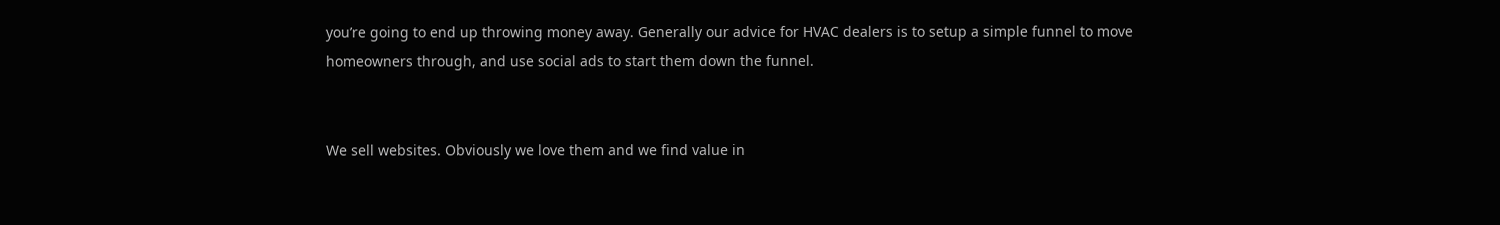you’re going to end up throwing money away. Generally our advice for HVAC dealers is to setup a simple funnel to move homeowners through, and use social ads to start them down the funnel.


We sell websites. Obviously we love them and we find value in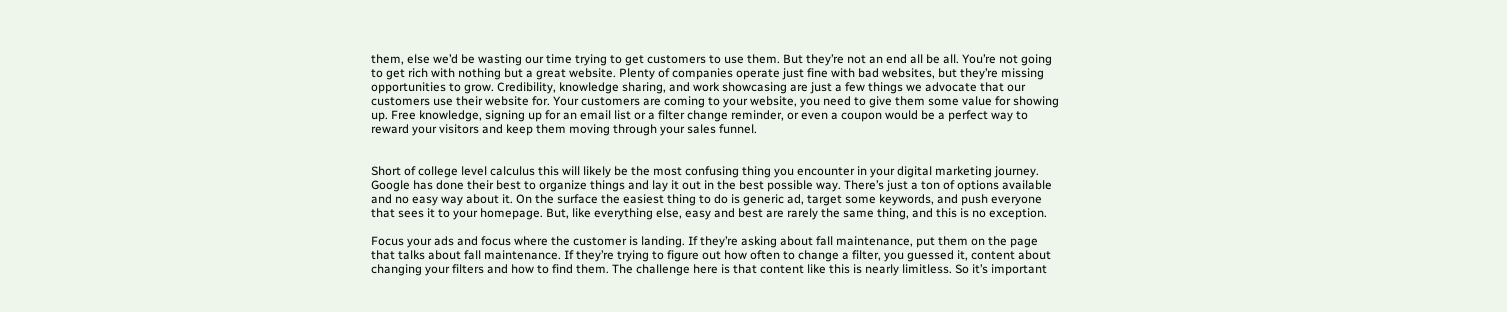them, else we’d be wasting our time trying to get customers to use them. But they’re not an end all be all. You’re not going to get rich with nothing but a great website. Plenty of companies operate just fine with bad websites, but they’re missing opportunities to grow. Credibility, knowledge sharing, and work showcasing are just a few things we advocate that our customers use their website for. Your customers are coming to your website, you need to give them some value for showing up. Free knowledge, signing up for an email list or a filter change reminder, or even a coupon would be a perfect way to reward your visitors and keep them moving through your sales funnel.


Short of college level calculus this will likely be the most confusing thing you encounter in your digital marketing journey. Google has done their best to organize things and lay it out in the best possible way. There’s just a ton of options available and no easy way about it. On the surface the easiest thing to do is generic ad, target some keywords, and push everyone that sees it to your homepage. But, like everything else, easy and best are rarely the same thing, and this is no exception.

Focus your ads and focus where the customer is landing. If they’re asking about fall maintenance, put them on the page that talks about fall maintenance. If they’re trying to figure out how often to change a filter, you guessed it, content about changing your filters and how to find them. The challenge here is that content like this is nearly limitless. So it’s important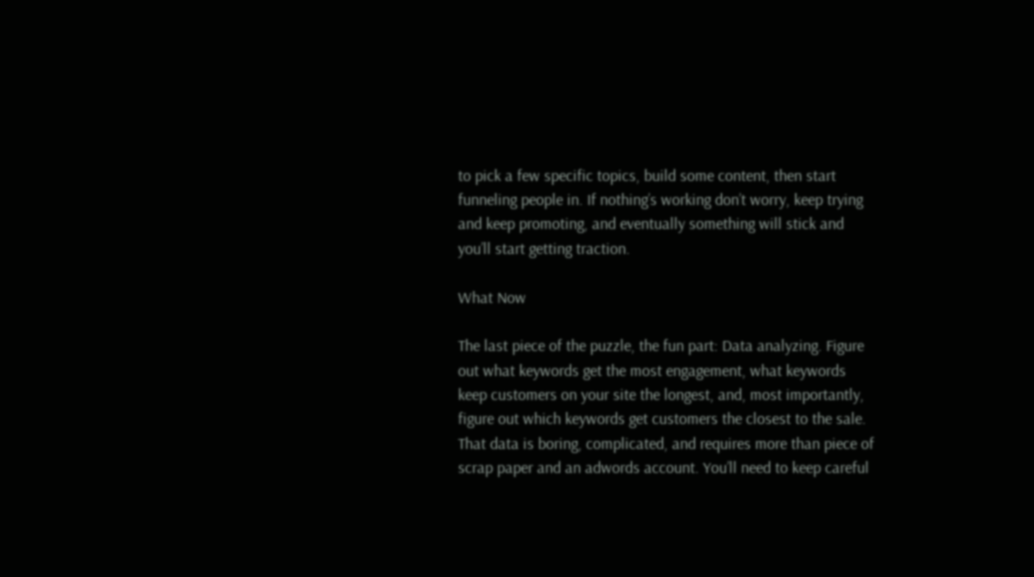to pick a few specific topics, build some content, then start funneling people in. If nothing’s working don’t worry, keep trying and keep promoting, and eventually something will stick and you’ll start getting traction.

What Now

The last piece of the puzzle, the fun part: Data analyzing. Figure out what keywords get the most engagement, what keywords keep customers on your site the longest, and, most importantly, figure out which keywords get customers the closest to the sale. That data is boring, complicated, and requires more than piece of scrap paper and an adwords account. You’ll need to keep careful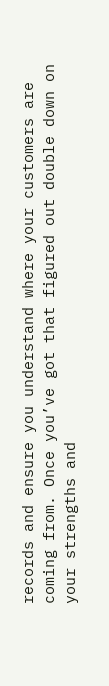records and ensure you understand where your customers are coming from. Once you’ve got that figured out double down on your strengths and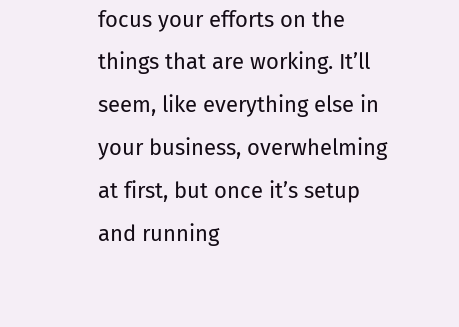focus your efforts on the things that are working. It’ll seem, like everything else in your business, overwhelming at first, but once it’s setup and running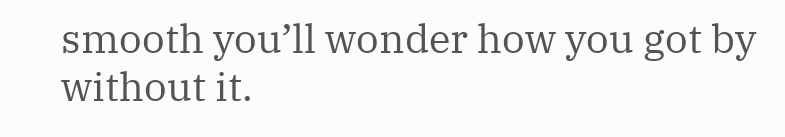smooth you’ll wonder how you got by without it.